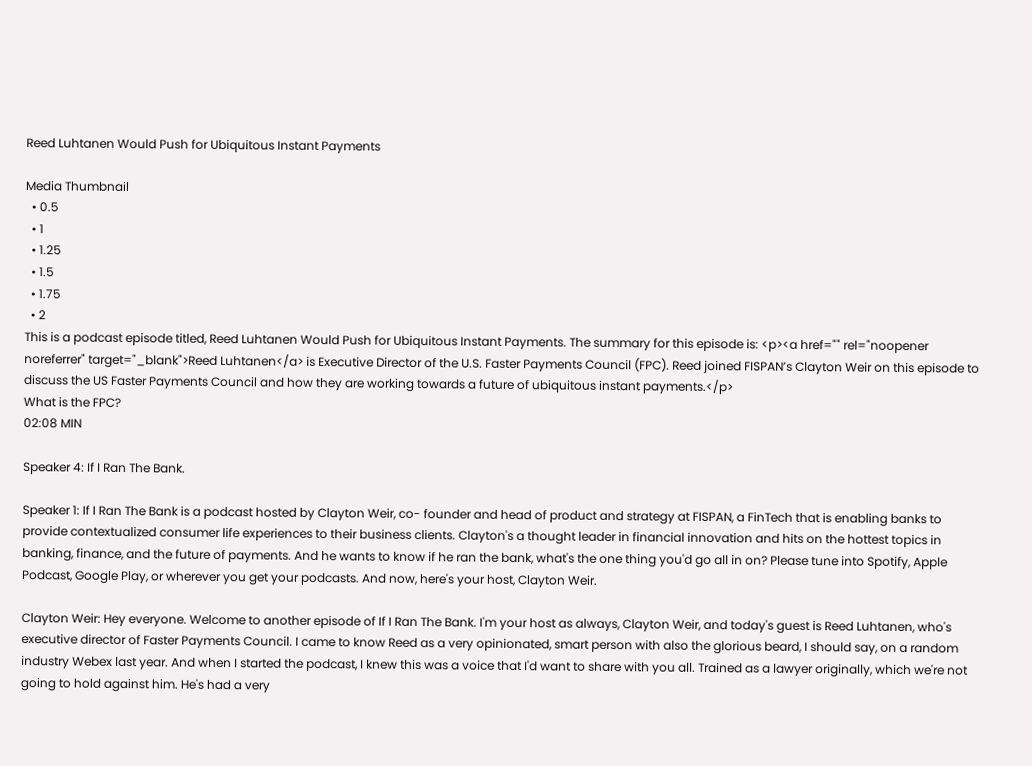Reed Luhtanen Would Push for Ubiquitous Instant Payments

Media Thumbnail
  • 0.5
  • 1
  • 1.25
  • 1.5
  • 1.75
  • 2
This is a podcast episode titled, Reed Luhtanen Would Push for Ubiquitous Instant Payments. The summary for this episode is: <p><a href="" rel="noopener noreferrer" target="_blank">Reed Luhtanen</a> is Executive Director of the U.S. Faster Payments Council (FPC). Reed joined FISPAN’s Clayton Weir on this episode to discuss the US Faster Payments Council and how they are working towards a future of ubiquitous instant payments.</p>
What is the FPC?
02:08 MIN

Speaker 4: If I Ran The Bank.

Speaker 1: If I Ran The Bank is a podcast hosted by Clayton Weir, co- founder and head of product and strategy at FISPAN, a FinTech that is enabling banks to provide contextualized consumer life experiences to their business clients. Clayton's a thought leader in financial innovation and hits on the hottest topics in banking, finance, and the future of payments. And he wants to know if he ran the bank, what's the one thing you'd go all in on? Please tune into Spotify, Apple Podcast, Google Play, or wherever you get your podcasts. And now, here's your host, Clayton Weir.

Clayton Weir: Hey everyone. Welcome to another episode of If I Ran The Bank. I'm your host as always, Clayton Weir, and today's guest is Reed Luhtanen, who's executive director of Faster Payments Council. I came to know Reed as a very opinionated, smart person with also the glorious beard, I should say, on a random industry Webex last year. And when I started the podcast, I knew this was a voice that I'd want to share with you all. Trained as a lawyer originally, which we're not going to hold against him. He's had a very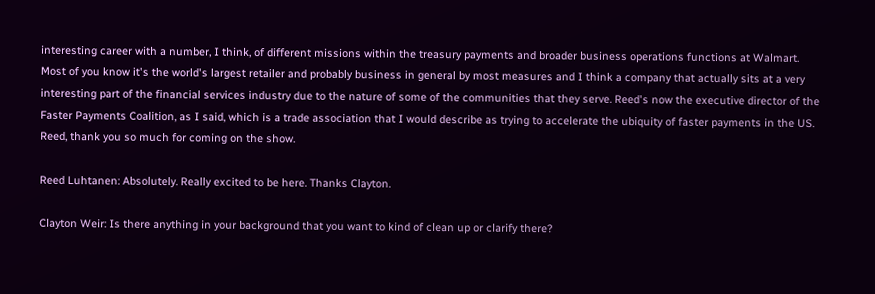interesting career with a number, I think, of different missions within the treasury payments and broader business operations functions at Walmart. Most of you know it's the world's largest retailer and probably business in general by most measures and I think a company that actually sits at a very interesting part of the financial services industry due to the nature of some of the communities that they serve. Reed's now the executive director of the Faster Payments Coalition, as I said, which is a trade association that I would describe as trying to accelerate the ubiquity of faster payments in the US. Reed, thank you so much for coming on the show.

Reed Luhtanen: Absolutely. Really excited to be here. Thanks Clayton.

Clayton Weir: Is there anything in your background that you want to kind of clean up or clarify there?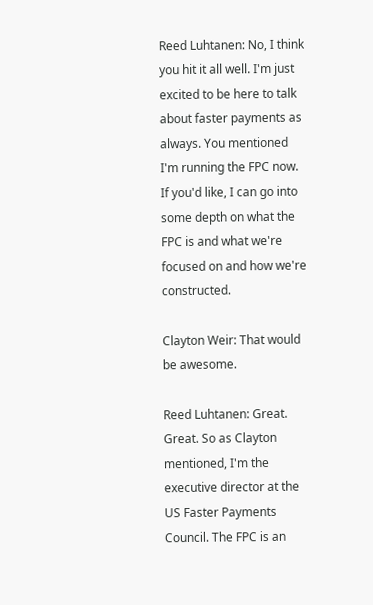Reed Luhtanen: No, I think you hit it all well. I'm just excited to be here to talk about faster payments as always. You mentioned I'm running the FPC now. If you'd like, I can go into some depth on what the FPC is and what we're focused on and how we're constructed.

Clayton Weir: That would be awesome.

Reed Luhtanen: Great. Great. So as Clayton mentioned, I'm the executive director at the US Faster Payments Council. The FPC is an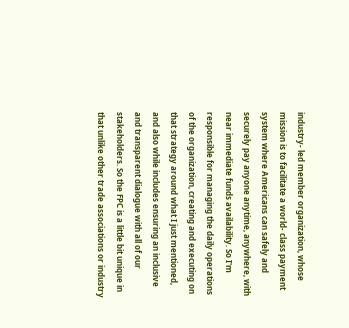industry- led member organization, whose mission is to facilitate a world- class payment system where Americans can safely and securely pay anyone anytime, anywhere, with near immediate funds availability. So I'm responsible for managing the daily operations of the organization, creating and executing on that strategy around what I just mentioned, and also while includes ensuring an inclusive and transparent dialogue with all of our stakeholders. So the FPC is a little bit unique in that unlike other trade associations or industry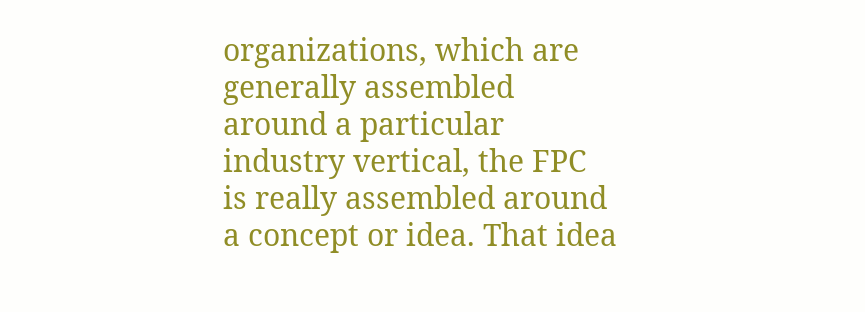organizations, which are generally assembled around a particular industry vertical, the FPC is really assembled around a concept or idea. That idea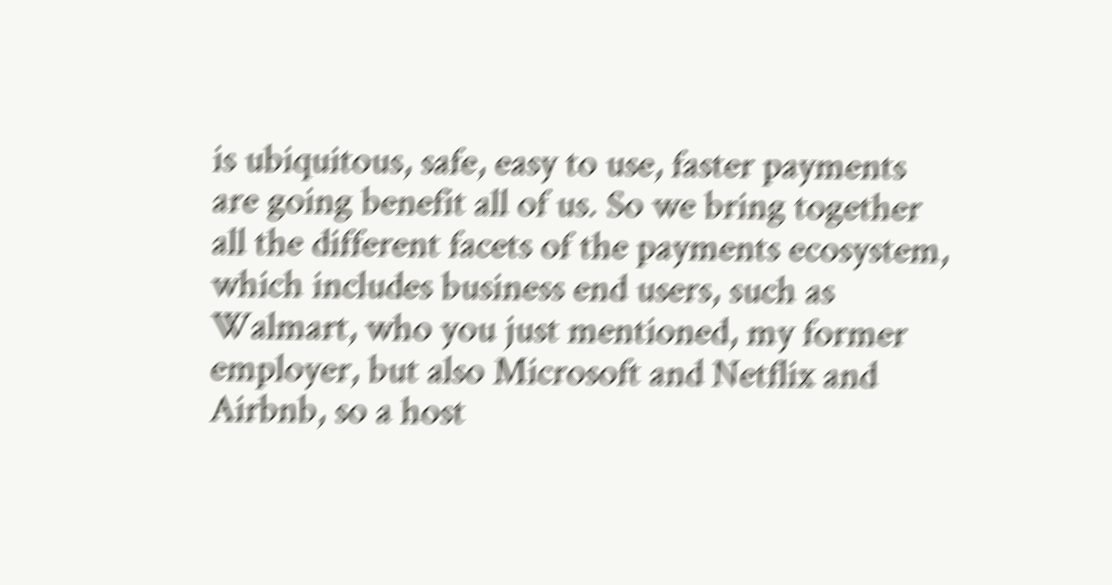is ubiquitous, safe, easy to use, faster payments are going benefit all of us. So we bring together all the different facets of the payments ecosystem, which includes business end users, such as Walmart, who you just mentioned, my former employer, but also Microsoft and Netflix and Airbnb, so a host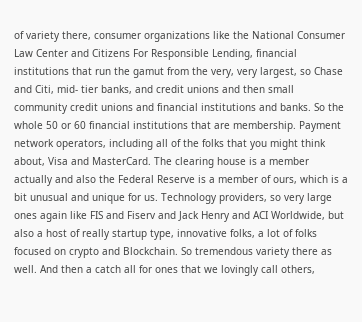of variety there, consumer organizations like the National Consumer Law Center and Citizens For Responsible Lending, financial institutions that run the gamut from the very, very largest, so Chase and Citi, mid- tier banks, and credit unions and then small community credit unions and financial institutions and banks. So the whole 50 or 60 financial institutions that are membership. Payment network operators, including all of the folks that you might think about, Visa and MasterCard. The clearing house is a member actually and also the Federal Reserve is a member of ours, which is a bit unusual and unique for us. Technology providers, so very large ones again like FIS and Fiserv and Jack Henry and ACI Worldwide, but also a host of really startup type, innovative folks, a lot of folks focused on crypto and Blockchain. So tremendous variety there as well. And then a catch all for ones that we lovingly call others,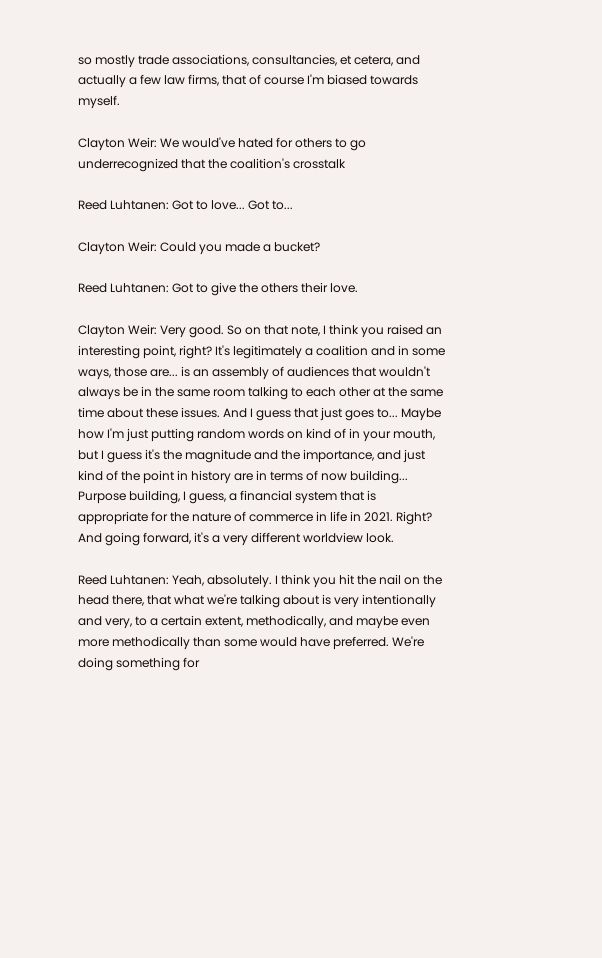so mostly trade associations, consultancies, et cetera, and actually a few law firms, that of course I'm biased towards myself.

Clayton Weir: We would've hated for others to go underrecognized that the coalition's crosstalk

Reed Luhtanen: Got to love... Got to...

Clayton Weir: Could you made a bucket?

Reed Luhtanen: Got to give the others their love.

Clayton Weir: Very good. So on that note, I think you raised an interesting point, right? It's legitimately a coalition and in some ways, those are... is an assembly of audiences that wouldn't always be in the same room talking to each other at the same time about these issues. And I guess that just goes to... Maybe how I'm just putting random words on kind of in your mouth, but I guess it's the magnitude and the importance, and just kind of the point in history are in terms of now building... Purpose building, I guess, a financial system that is appropriate for the nature of commerce in life in 2021. Right? And going forward, it's a very different worldview look.

Reed Luhtanen: Yeah, absolutely. I think you hit the nail on the head there, that what we're talking about is very intentionally and very, to a certain extent, methodically, and maybe even more methodically than some would have preferred. We're doing something for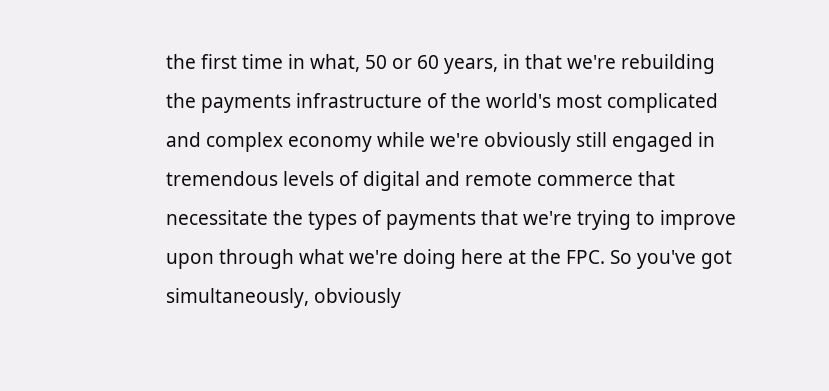the first time in what, 50 or 60 years, in that we're rebuilding the payments infrastructure of the world's most complicated and complex economy while we're obviously still engaged in tremendous levels of digital and remote commerce that necessitate the types of payments that we're trying to improve upon through what we're doing here at the FPC. So you've got simultaneously, obviously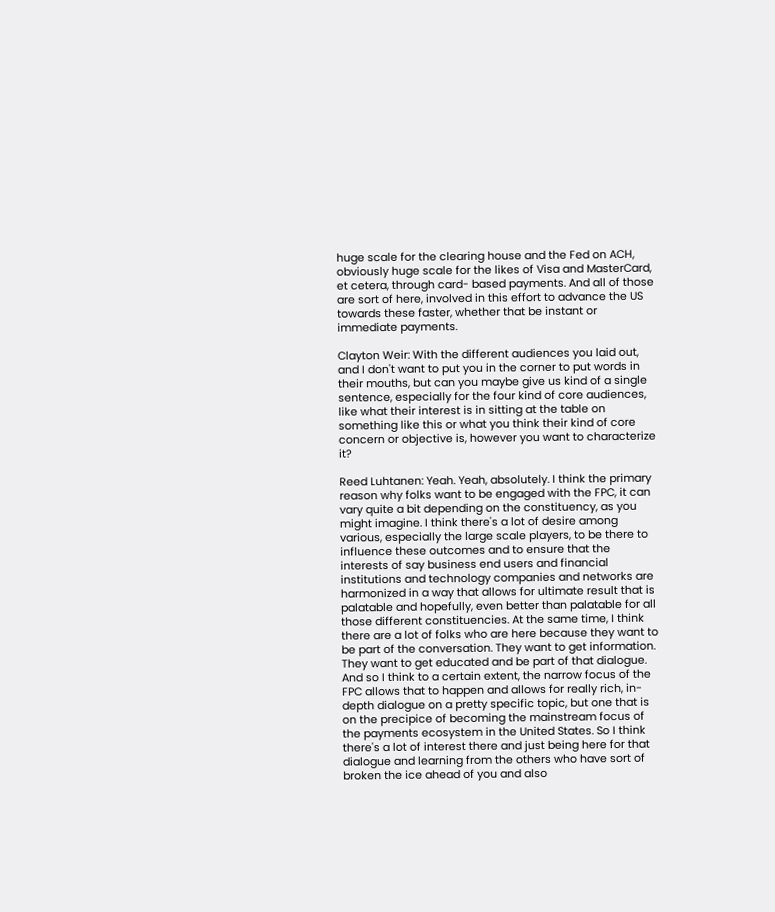huge scale for the clearing house and the Fed on ACH, obviously huge scale for the likes of Visa and MasterCard, et cetera, through card- based payments. And all of those are sort of here, involved in this effort to advance the US towards these faster, whether that be instant or immediate payments.

Clayton Weir: With the different audiences you laid out, and I don't want to put you in the corner to put words in their mouths, but can you maybe give us kind of a single sentence, especially for the four kind of core audiences, like what their interest is in sitting at the table on something like this or what you think their kind of core concern or objective is, however you want to characterize it?

Reed Luhtanen: Yeah. Yeah, absolutely. I think the primary reason why folks want to be engaged with the FPC, it can vary quite a bit depending on the constituency, as you might imagine. I think there's a lot of desire among various, especially the large scale players, to be there to influence these outcomes and to ensure that the interests of say business end users and financial institutions and technology companies and networks are harmonized in a way that allows for ultimate result that is palatable and hopefully, even better than palatable for all those different constituencies. At the same time, I think there are a lot of folks who are here because they want to be part of the conversation. They want to get information. They want to get educated and be part of that dialogue. And so I think to a certain extent, the narrow focus of the FPC allows that to happen and allows for really rich, in- depth dialogue on a pretty specific topic, but one that is on the precipice of becoming the mainstream focus of the payments ecosystem in the United States. So I think there's a lot of interest there and just being here for that dialogue and learning from the others who have sort of broken the ice ahead of you and also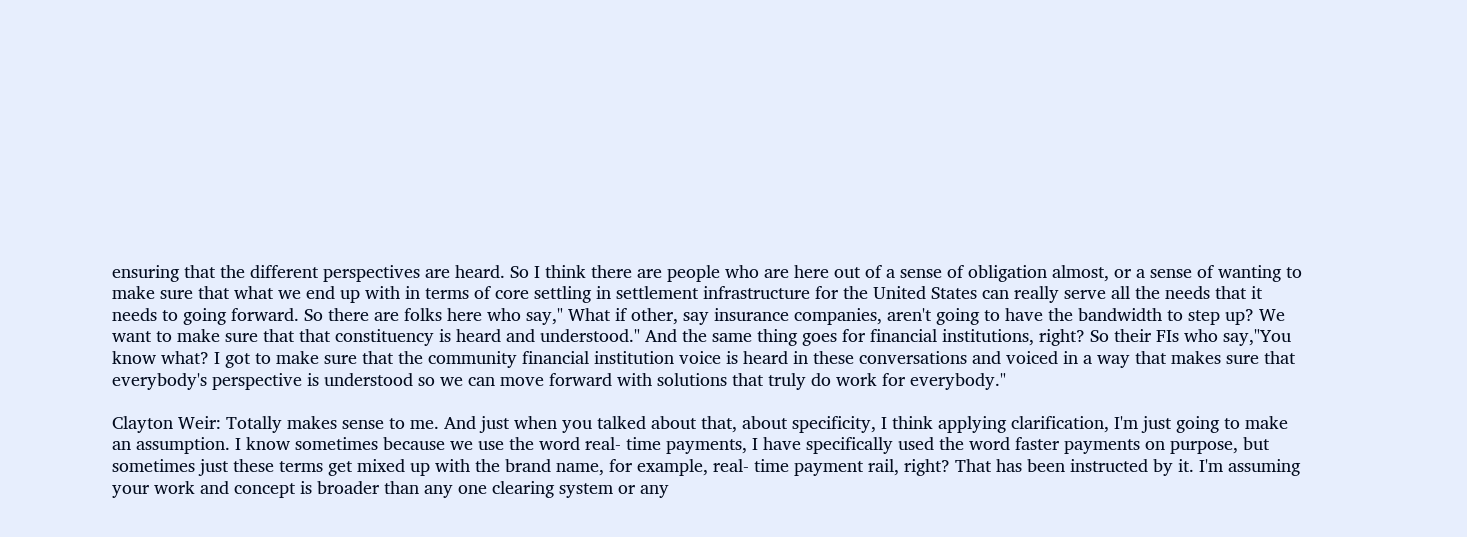ensuring that the different perspectives are heard. So I think there are people who are here out of a sense of obligation almost, or a sense of wanting to make sure that what we end up with in terms of core settling in settlement infrastructure for the United States can really serve all the needs that it needs to going forward. So there are folks here who say," What if other, say insurance companies, aren't going to have the bandwidth to step up? We want to make sure that that constituency is heard and understood." And the same thing goes for financial institutions, right? So their FIs who say,"You know what? I got to make sure that the community financial institution voice is heard in these conversations and voiced in a way that makes sure that everybody's perspective is understood so we can move forward with solutions that truly do work for everybody."

Clayton Weir: Totally makes sense to me. And just when you talked about that, about specificity, I think applying clarification, I'm just going to make an assumption. I know sometimes because we use the word real- time payments, I have specifically used the word faster payments on purpose, but sometimes just these terms get mixed up with the brand name, for example, real- time payment rail, right? That has been instructed by it. I'm assuming your work and concept is broader than any one clearing system or any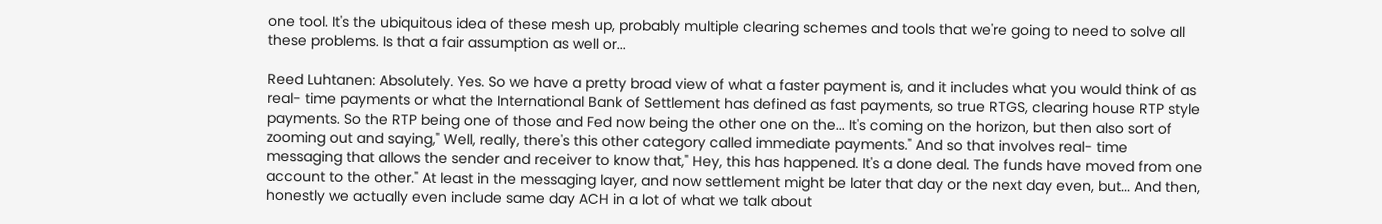one tool. It's the ubiquitous idea of these mesh up, probably multiple clearing schemes and tools that we're going to need to solve all these problems. Is that a fair assumption as well or...

Reed Luhtanen: Absolutely. Yes. So we have a pretty broad view of what a faster payment is, and it includes what you would think of as real- time payments or what the International Bank of Settlement has defined as fast payments, so true RTGS, clearing house RTP style payments. So the RTP being one of those and Fed now being the other one on the... It's coming on the horizon, but then also sort of zooming out and saying," Well, really, there's this other category called immediate payments." And so that involves real- time messaging that allows the sender and receiver to know that," Hey, this has happened. It's a done deal. The funds have moved from one account to the other." At least in the messaging layer, and now settlement might be later that day or the next day even, but... And then, honestly we actually even include same day ACH in a lot of what we talk about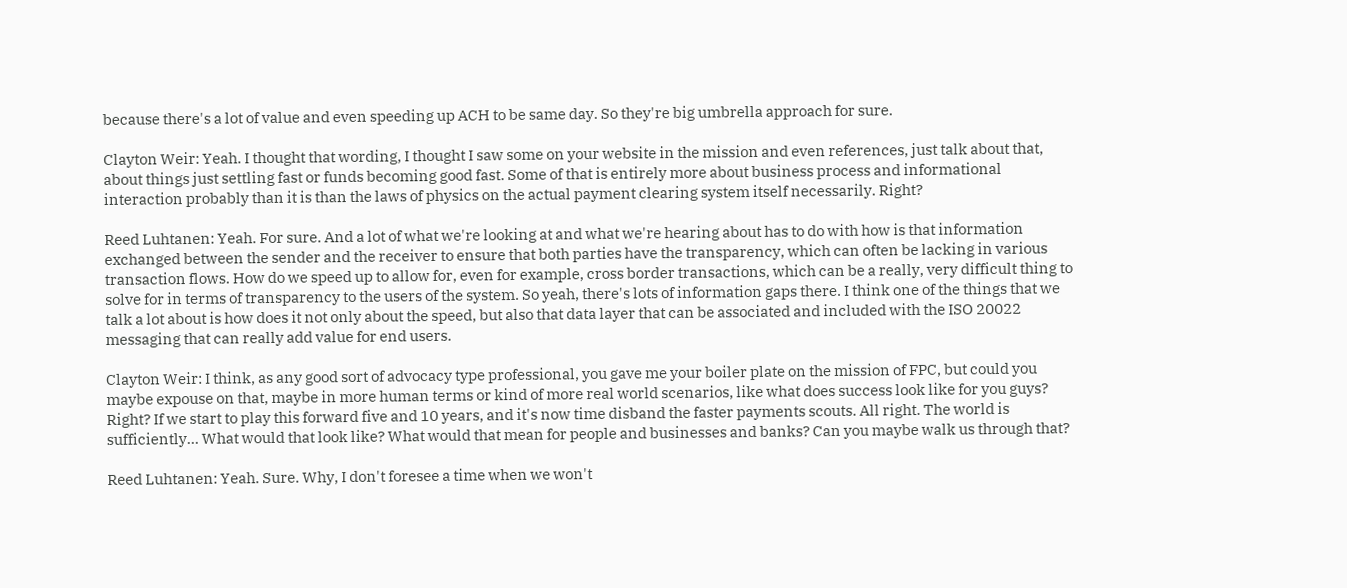because there's a lot of value and even speeding up ACH to be same day. So they're big umbrella approach for sure.

Clayton Weir: Yeah. I thought that wording, I thought I saw some on your website in the mission and even references, just talk about that, about things just settling fast or funds becoming good fast. Some of that is entirely more about business process and informational interaction probably than it is than the laws of physics on the actual payment clearing system itself necessarily. Right?

Reed Luhtanen: Yeah. For sure. And a lot of what we're looking at and what we're hearing about has to do with how is that information exchanged between the sender and the receiver to ensure that both parties have the transparency, which can often be lacking in various transaction flows. How do we speed up to allow for, even for example, cross border transactions, which can be a really, very difficult thing to solve for in terms of transparency to the users of the system. So yeah, there's lots of information gaps there. I think one of the things that we talk a lot about is how does it not only about the speed, but also that data layer that can be associated and included with the ISO 20022 messaging that can really add value for end users.

Clayton Weir: I think, as any good sort of advocacy type professional, you gave me your boiler plate on the mission of FPC, but could you maybe expouse on that, maybe in more human terms or kind of more real world scenarios, like what does success look like for you guys? Right? If we start to play this forward five and 10 years, and it's now time disband the faster payments scouts. All right. The world is sufficiently... What would that look like? What would that mean for people and businesses and banks? Can you maybe walk us through that?

Reed Luhtanen: Yeah. Sure. Why, I don't foresee a time when we won't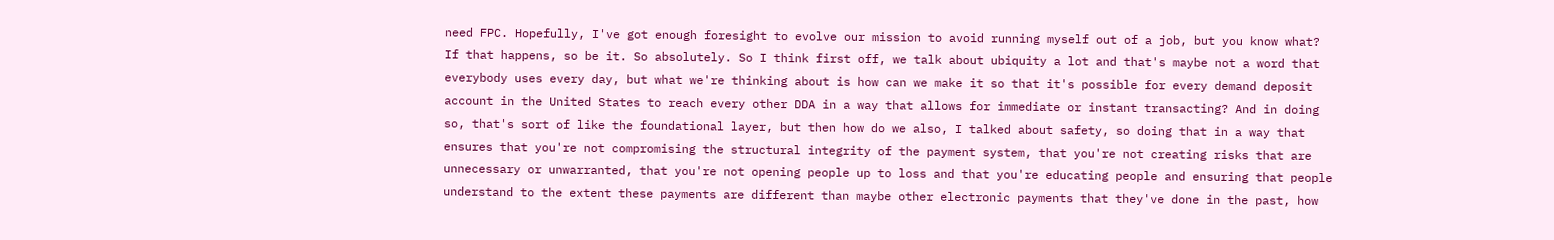need FPC. Hopefully, I've got enough foresight to evolve our mission to avoid running myself out of a job, but you know what? If that happens, so be it. So absolutely. So I think first off, we talk about ubiquity a lot and that's maybe not a word that everybody uses every day, but what we're thinking about is how can we make it so that it's possible for every demand deposit account in the United States to reach every other DDA in a way that allows for immediate or instant transacting? And in doing so, that's sort of like the foundational layer, but then how do we also, I talked about safety, so doing that in a way that ensures that you're not compromising the structural integrity of the payment system, that you're not creating risks that are unnecessary or unwarranted, that you're not opening people up to loss and that you're educating people and ensuring that people understand to the extent these payments are different than maybe other electronic payments that they've done in the past, how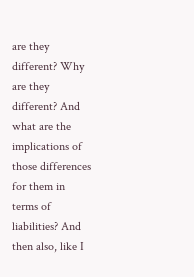are they different? Why are they different? And what are the implications of those differences for them in terms of liabilities? And then also, like I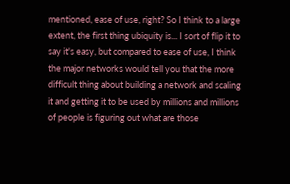mentioned, ease of use, right? So I think to a large extent, the first thing ubiquity is... I sort of flip it to say it's easy, but compared to ease of use, I think the major networks would tell you that the more difficult thing about building a network and scaling it and getting it to be used by millions and millions of people is figuring out what are those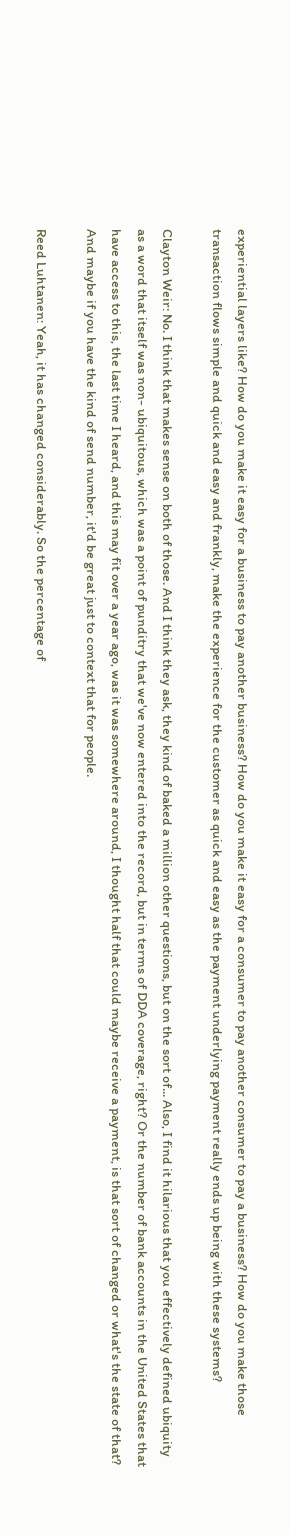experiential layers like? How do you make it easy for a business to pay another business? How do you make it easy for a consumer to pay another consumer to pay a business? How do you make those transaction flows simple and quick and easy and frankly, make the experience for the customer as quick and easy as the payment underlying payment really ends up being with these systems?

Clayton Weir: No. I think that makes sense on both of those. And I think they ask, they kind of baked a million other questions, but on the sort of... Also, I find it hilarious that you effectively defined ubiquity as a word that itself was non- ubiquitous, which was a point of punditry that we've now entered into the record, but in terms of DDA coverage, right? Or the number of bank accounts in the United States that have access to this, the last time I heard, and this may fit over a year ago, was it was somewhere around, I thought half that could maybe receive a payment, is that sort of changed or what's the state of that? And maybe if you have the kind of send number, it'd be great just to context that for people.

Reed Luhtanen: Yeah, it has changed considerably. So the percentage of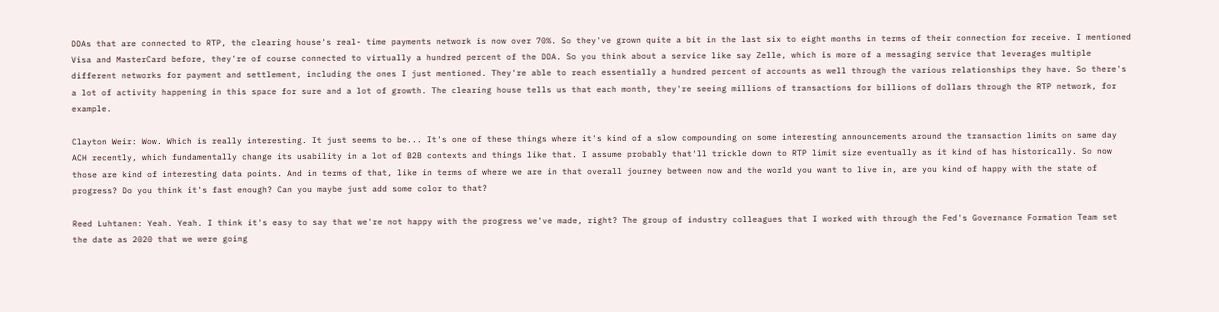DDAs that are connected to RTP, the clearing house's real- time payments network is now over 70%. So they've grown quite a bit in the last six to eight months in terms of their connection for receive. I mentioned Visa and MasterCard before, they're of course connected to virtually a hundred percent of the DDA. So you think about a service like say Zelle, which is more of a messaging service that leverages multiple different networks for payment and settlement, including the ones I just mentioned. They're able to reach essentially a hundred percent of accounts as well through the various relationships they have. So there's a lot of activity happening in this space for sure and a lot of growth. The clearing house tells us that each month, they're seeing millions of transactions for billions of dollars through the RTP network, for example.

Clayton Weir: Wow. Which is really interesting. It just seems to be... It's one of these things where it's kind of a slow compounding on some interesting announcements around the transaction limits on same day ACH recently, which fundamentally change its usability in a lot of B2B contexts and things like that. I assume probably that'll trickle down to RTP limit size eventually as it kind of has historically. So now those are kind of interesting data points. And in terms of that, like in terms of where we are in that overall journey between now and the world you want to live in, are you kind of happy with the state of progress? Do you think it's fast enough? Can you maybe just add some color to that?

Reed Luhtanen: Yeah. Yeah. I think it's easy to say that we're not happy with the progress we've made, right? The group of industry colleagues that I worked with through the Fed's Governance Formation Team set the date as 2020 that we were going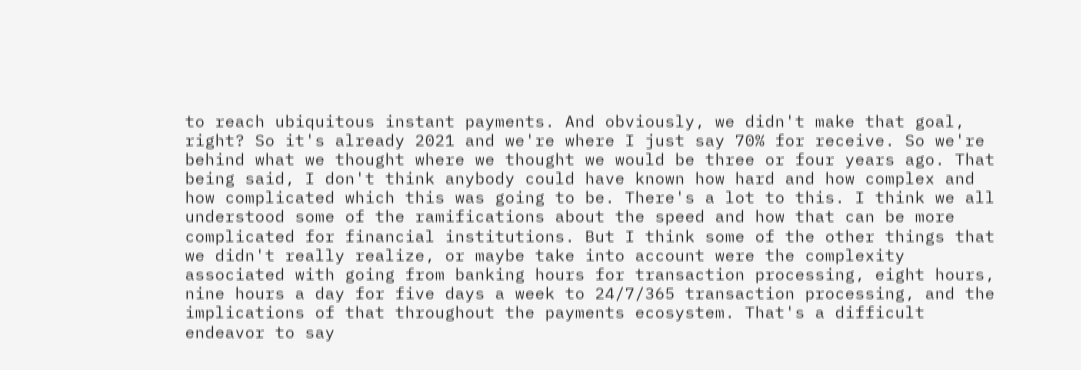to reach ubiquitous instant payments. And obviously, we didn't make that goal, right? So it's already 2021 and we're where I just say 70% for receive. So we're behind what we thought where we thought we would be three or four years ago. That being said, I don't think anybody could have known how hard and how complex and how complicated which this was going to be. There's a lot to this. I think we all understood some of the ramifications about the speed and how that can be more complicated for financial institutions. But I think some of the other things that we didn't really realize, or maybe take into account were the complexity associated with going from banking hours for transaction processing, eight hours, nine hours a day for five days a week to 24/7/365 transaction processing, and the implications of that throughout the payments ecosystem. That's a difficult endeavor to say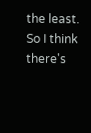the least. So I think there's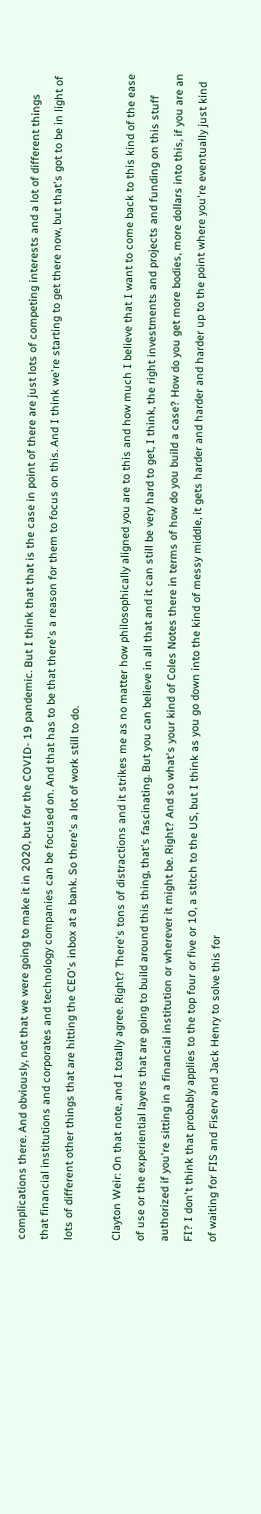complications there. And obviously, not that we were going to make it in 2020, but for the COVID- 19 pandemic. But I think that that is the case in point of there are just lots of competing interests and a lot of different things that financial institutions and corporates and technology companies can be focused on. And that has to be that there's a reason for them to focus on this. And I think we're starting to get there now, but that's got to be in light of lots of different other things that are hitting the CEO's inbox at a bank. So there's a lot of work still to do.

Clayton Weir: On that note, and I totally agree. Right? There's tons of distractions and it strikes me as no matter how philosophically aligned you are to this and how much I believe that I want to come back to this kind of the ease of use or the experiential layers that are going to build around this thing, that's fascinating. But you can believe in all that and it can still be very hard to get, I think, the right investments and projects and funding on this stuff authorized if you're sitting in a financial institution or wherever it might be. Right? And so what's your kind of Coles Notes there in terms of how do you build a case? How do you get more bodies, more dollars into this, if you are an FI? I don't think that probably applies to the top four or five or 10, a stitch to the US, but I think as you go down into the kind of messy middle, it gets harder and harder and harder up to the point where you're eventually just kind of waiting for FIS and Fiserv and Jack Henry to solve this for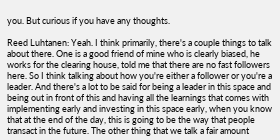you. But curious if you have any thoughts.

Reed Luhtanen: Yeah. I think primarily, there's a couple things to talk about there. One is a good friend of mine who is clearly biased, he works for the clearing house, told me that there are no fast followers here. So I think talking about how you're either a follower or you're a leader. And there's a lot to be said for being a leader in this space and being out in front of this and having all the learnings that comes with implementing early and investing in this space early, when you know that at the end of the day, this is going to be the way that people transact in the future. The other thing that we talk a fair amount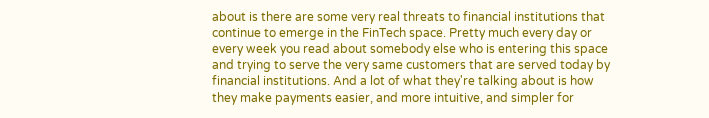about is there are some very real threats to financial institutions that continue to emerge in the FinTech space. Pretty much every day or every week you read about somebody else who is entering this space and trying to serve the very same customers that are served today by financial institutions. And a lot of what they're talking about is how they make payments easier, and more intuitive, and simpler for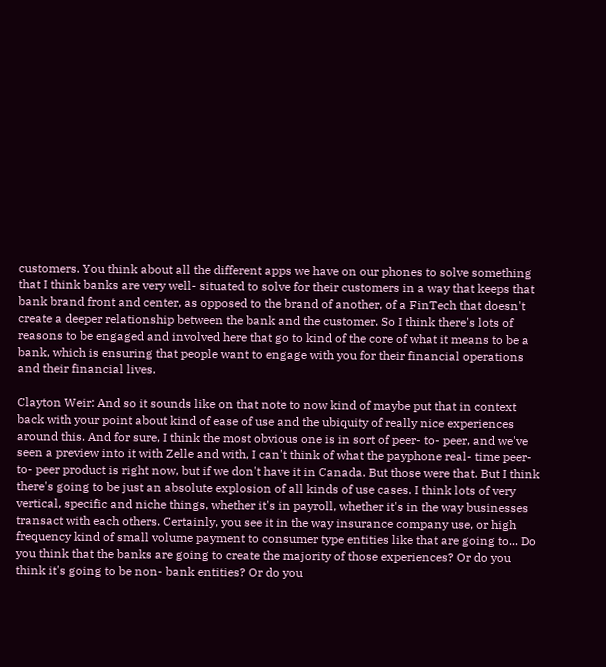customers. You think about all the different apps we have on our phones to solve something that I think banks are very well- situated to solve for their customers in a way that keeps that bank brand front and center, as opposed to the brand of another, of a FinTech that doesn't create a deeper relationship between the bank and the customer. So I think there's lots of reasons to be engaged and involved here that go to kind of the core of what it means to be a bank, which is ensuring that people want to engage with you for their financial operations and their financial lives.

Clayton Weir: And so it sounds like on that note to now kind of maybe put that in context back with your point about kind of ease of use and the ubiquity of really nice experiences around this. And for sure, I think the most obvious one is in sort of peer- to- peer, and we've seen a preview into it with Zelle and with, I can't think of what the payphone real- time peer- to- peer product is right now, but if we don't have it in Canada. But those were that. But I think there's going to be just an absolute explosion of all kinds of use cases. I think lots of very vertical, specific and niche things, whether it's in payroll, whether it's in the way businesses transact with each others. Certainly, you see it in the way insurance company use, or high frequency kind of small volume payment to consumer type entities like that are going to... Do you think that the banks are going to create the majority of those experiences? Or do you think it's going to be non- bank entities? Or do you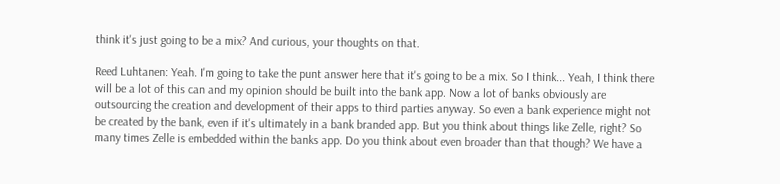think it's just going to be a mix? And curious, your thoughts on that.

Reed Luhtanen: Yeah. I'm going to take the punt answer here that it's going to be a mix. So I think... Yeah, I think there will be a lot of this can and my opinion should be built into the bank app. Now a lot of banks obviously are outsourcing the creation and development of their apps to third parties anyway. So even a bank experience might not be created by the bank, even if it's ultimately in a bank branded app. But you think about things like Zelle, right? So many times Zelle is embedded within the banks app. Do you think about even broader than that though? We have a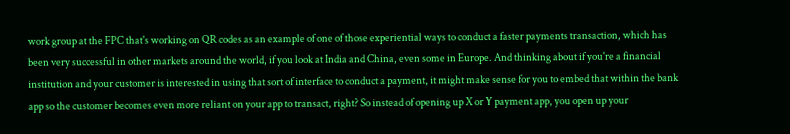work group at the FPC that's working on QR codes as an example of one of those experiential ways to conduct a faster payments transaction, which has been very successful in other markets around the world, if you look at India and China, even some in Europe. And thinking about if you're a financial institution and your customer is interested in using that sort of interface to conduct a payment, it might make sense for you to embed that within the bank app so the customer becomes even more reliant on your app to transact, right? So instead of opening up X or Y payment app, you open up your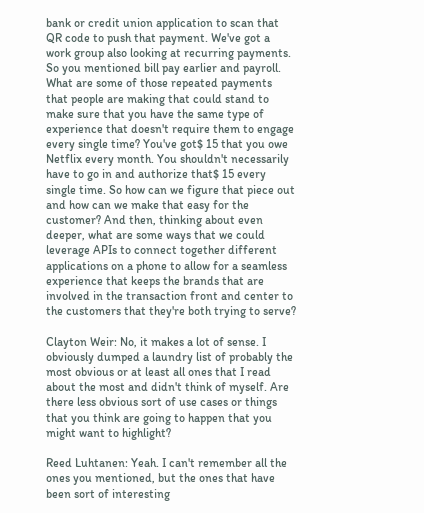bank or credit union application to scan that QR code to push that payment. We've got a work group also looking at recurring payments. So you mentioned bill pay earlier and payroll. What are some of those repeated payments that people are making that could stand to make sure that you have the same type of experience that doesn't require them to engage every single time? You've got$ 15 that you owe Netflix every month. You shouldn't necessarily have to go in and authorize that$ 15 every single time. So how can we figure that piece out and how can we make that easy for the customer? And then, thinking about even deeper, what are some ways that we could leverage APIs to connect together different applications on a phone to allow for a seamless experience that keeps the brands that are involved in the transaction front and center to the customers that they're both trying to serve?

Clayton Weir: No, it makes a lot of sense. I obviously dumped a laundry list of probably the most obvious or at least all ones that I read about the most and didn't think of myself. Are there less obvious sort of use cases or things that you think are going to happen that you might want to highlight?

Reed Luhtanen: Yeah. I can't remember all the ones you mentioned, but the ones that have been sort of interesting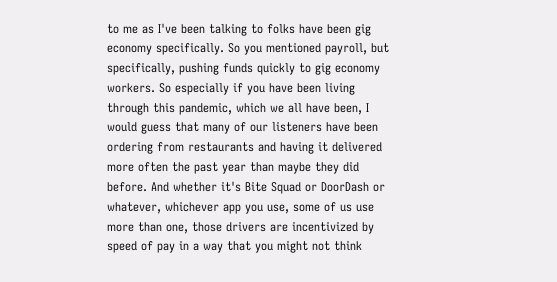to me as I've been talking to folks have been gig economy specifically. So you mentioned payroll, but specifically, pushing funds quickly to gig economy workers. So especially if you have been living through this pandemic, which we all have been, I would guess that many of our listeners have been ordering from restaurants and having it delivered more often the past year than maybe they did before. And whether it's Bite Squad or DoorDash or whatever, whichever app you use, some of us use more than one, those drivers are incentivized by speed of pay in a way that you might not think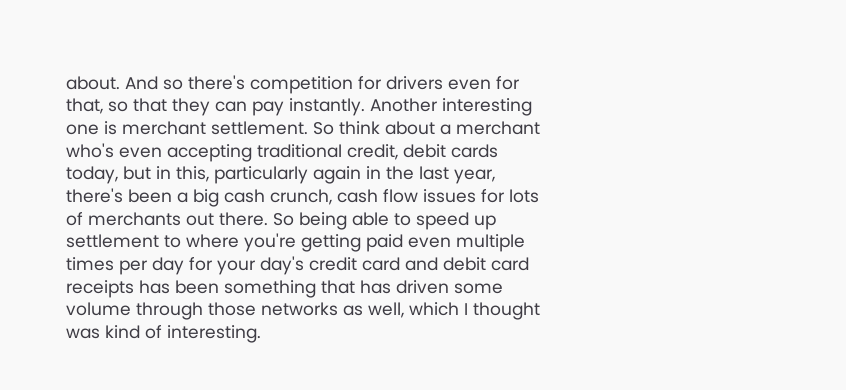about. And so there's competition for drivers even for that, so that they can pay instantly. Another interesting one is merchant settlement. So think about a merchant who's even accepting traditional credit, debit cards today, but in this, particularly again in the last year, there's been a big cash crunch, cash flow issues for lots of merchants out there. So being able to speed up settlement to where you're getting paid even multiple times per day for your day's credit card and debit card receipts has been something that has driven some volume through those networks as well, which I thought was kind of interesting.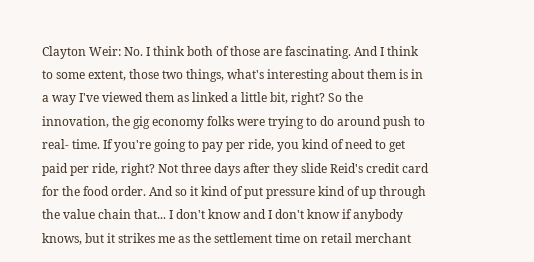Clayton Weir: No. I think both of those are fascinating. And I think to some extent, those two things, what's interesting about them is in a way I've viewed them as linked a little bit, right? So the innovation, the gig economy folks were trying to do around push to real- time. If you're going to pay per ride, you kind of need to get paid per ride, right? Not three days after they slide Reid's credit card for the food order. And so it kind of put pressure kind of up through the value chain that... I don't know and I don't know if anybody knows, but it strikes me as the settlement time on retail merchant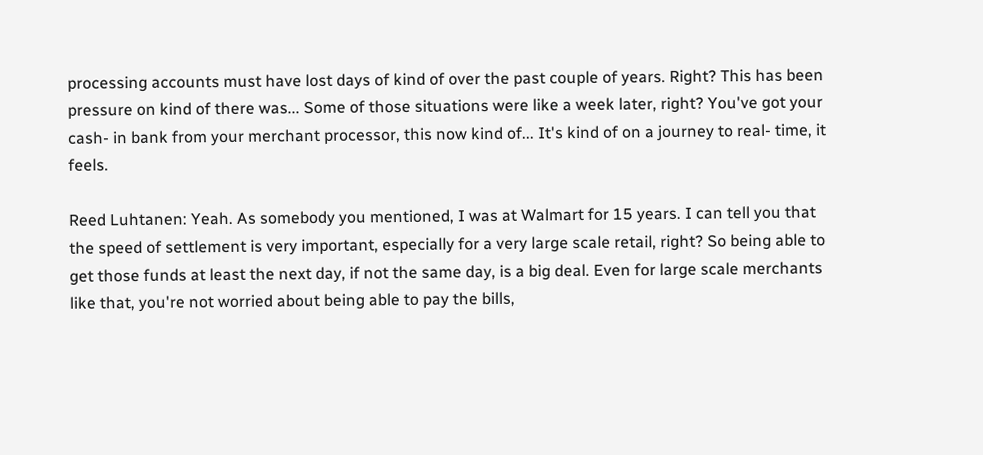processing accounts must have lost days of kind of over the past couple of years. Right? This has been pressure on kind of there was... Some of those situations were like a week later, right? You've got your cash- in bank from your merchant processor, this now kind of... It's kind of on a journey to real- time, it feels.

Reed Luhtanen: Yeah. As somebody you mentioned, I was at Walmart for 15 years. I can tell you that the speed of settlement is very important, especially for a very large scale retail, right? So being able to get those funds at least the next day, if not the same day, is a big deal. Even for large scale merchants like that, you're not worried about being able to pay the bills,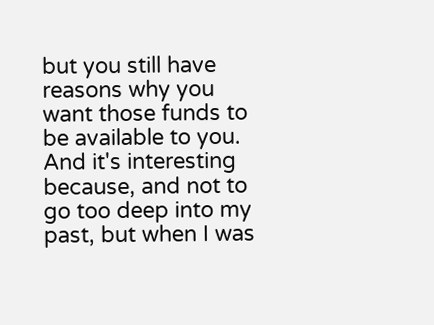but you still have reasons why you want those funds to be available to you. And it's interesting because, and not to go too deep into my past, but when I was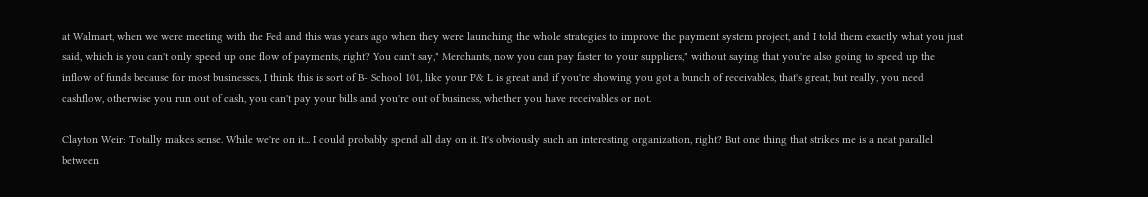at Walmart, when we were meeting with the Fed and this was years ago when they were launching the whole strategies to improve the payment system project, and I told them exactly what you just said, which is you can't only speed up one flow of payments, right? You can't say," Merchants, now you can pay faster to your suppliers," without saying that you're also going to speed up the inflow of funds because for most businesses, I think this is sort of B- School 101, like your P& L is great and if you're showing you got a bunch of receivables, that's great, but really, you need cashflow, otherwise you run out of cash, you can't pay your bills and you're out of business, whether you have receivables or not.

Clayton Weir: Totally makes sense. While we're on it... I could probably spend all day on it. It's obviously such an interesting organization, right? But one thing that strikes me is a neat parallel between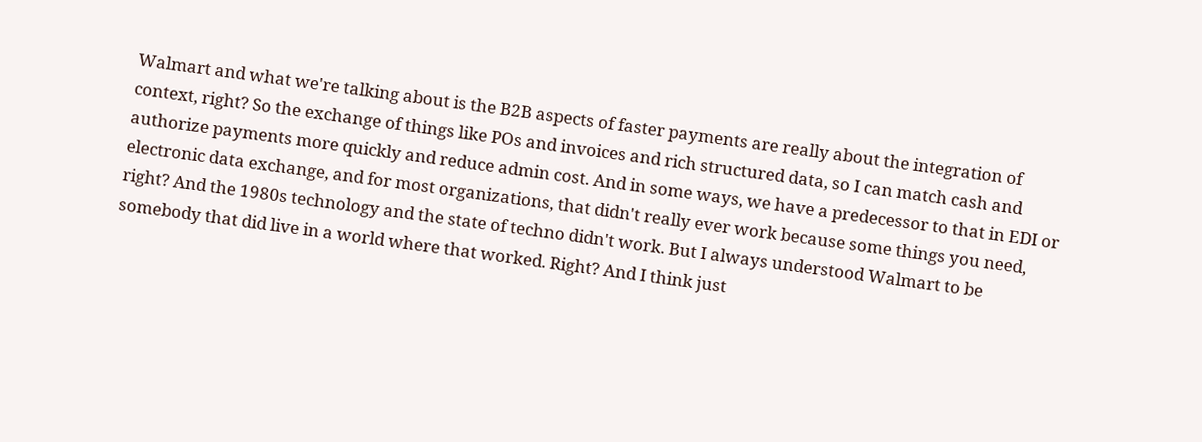Walmart and what we're talking about is the B2B aspects of faster payments are really about the integration of context, right? So the exchange of things like POs and invoices and rich structured data, so I can match cash and authorize payments more quickly and reduce admin cost. And in some ways, we have a predecessor to that in EDI or electronic data exchange, and for most organizations, that didn't really ever work because some things you need, right? And the 1980s technology and the state of techno didn't work. But I always understood Walmart to be somebody that did live in a world where that worked. Right? And I think just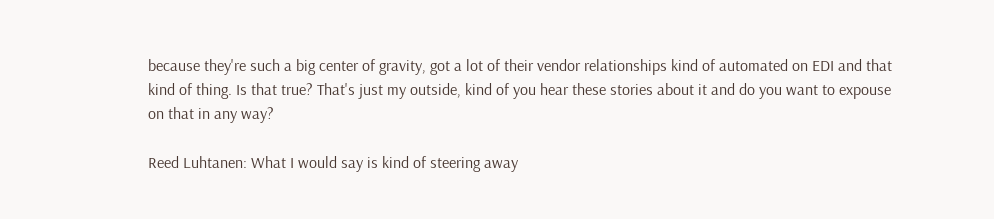because they're such a big center of gravity, got a lot of their vendor relationships kind of automated on EDI and that kind of thing. Is that true? That's just my outside, kind of you hear these stories about it and do you want to expouse on that in any way?

Reed Luhtanen: What I would say is kind of steering away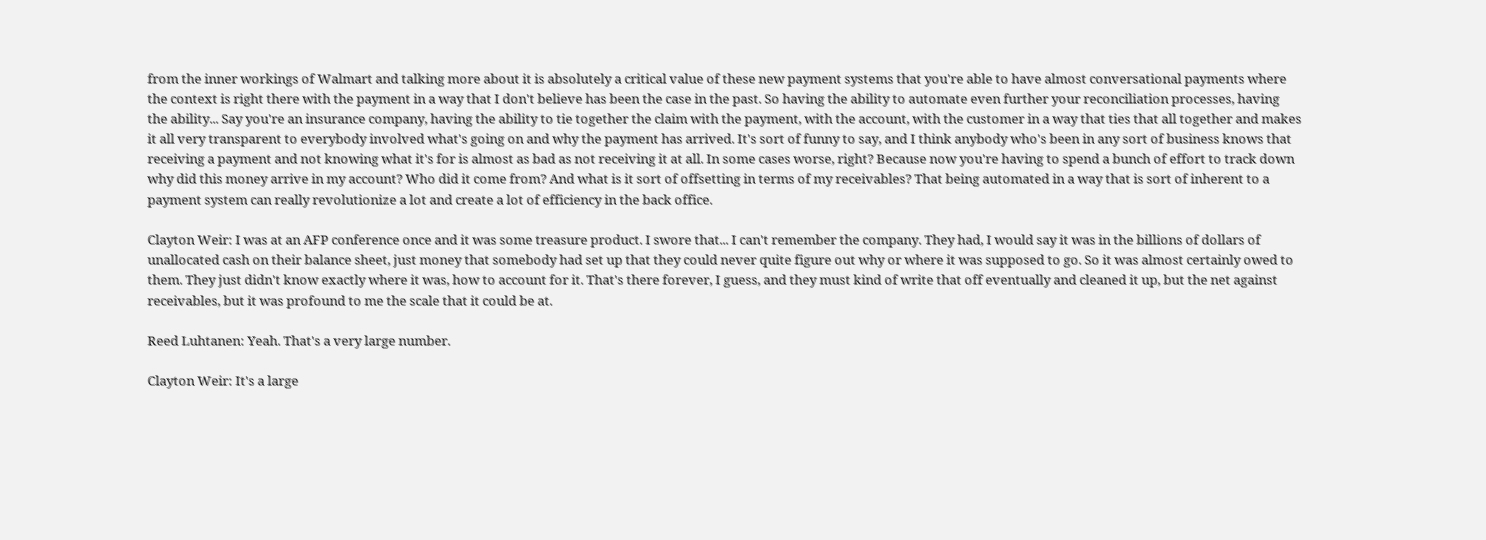from the inner workings of Walmart and talking more about it is absolutely a critical value of these new payment systems that you're able to have almost conversational payments where the context is right there with the payment in a way that I don't believe has been the case in the past. So having the ability to automate even further your reconciliation processes, having the ability... Say you're an insurance company, having the ability to tie together the claim with the payment, with the account, with the customer in a way that ties that all together and makes it all very transparent to everybody involved what's going on and why the payment has arrived. It's sort of funny to say, and I think anybody who's been in any sort of business knows that receiving a payment and not knowing what it's for is almost as bad as not receiving it at all. In some cases worse, right? Because now you're having to spend a bunch of effort to track down why did this money arrive in my account? Who did it come from? And what is it sort of offsetting in terms of my receivables? That being automated in a way that is sort of inherent to a payment system can really revolutionize a lot and create a lot of efficiency in the back office.

Clayton Weir: I was at an AFP conference once and it was some treasure product. I swore that... I can't remember the company. They had, I would say it was in the billions of dollars of unallocated cash on their balance sheet, just money that somebody had set up that they could never quite figure out why or where it was supposed to go. So it was almost certainly owed to them. They just didn't know exactly where it was, how to account for it. That's there forever, I guess, and they must kind of write that off eventually and cleaned it up, but the net against receivables, but it was profound to me the scale that it could be at.

Reed Luhtanen: Yeah. That's a very large number.

Clayton Weir: It's a large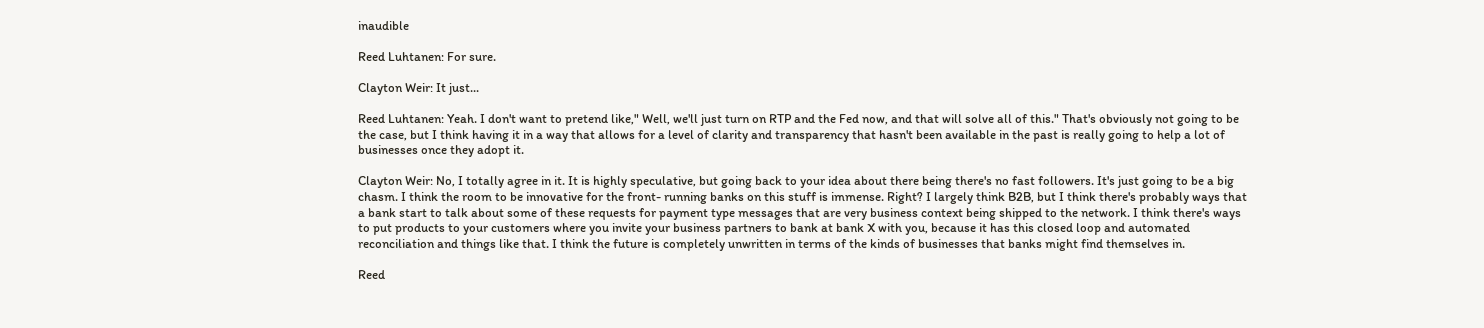inaudible

Reed Luhtanen: For sure.

Clayton Weir: It just...

Reed Luhtanen: Yeah. I don't want to pretend like," Well, we'll just turn on RTP and the Fed now, and that will solve all of this." That's obviously not going to be the case, but I think having it in a way that allows for a level of clarity and transparency that hasn't been available in the past is really going to help a lot of businesses once they adopt it.

Clayton Weir: No, I totally agree in it. It is highly speculative, but going back to your idea about there being there's no fast followers. It's just going to be a big chasm. I think the room to be innovative for the front- running banks on this stuff is immense. Right? I largely think B2B, but I think there's probably ways that a bank start to talk about some of these requests for payment type messages that are very business context being shipped to the network. I think there's ways to put products to your customers where you invite your business partners to bank at bank X with you, because it has this closed loop and automated reconciliation and things like that. I think the future is completely unwritten in terms of the kinds of businesses that banks might find themselves in.

Reed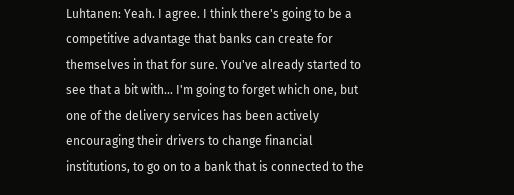Luhtanen: Yeah. I agree. I think there's going to be a competitive advantage that banks can create for themselves in that for sure. You've already started to see that a bit with... I'm going to forget which one, but one of the delivery services has been actively encouraging their drivers to change financial institutions, to go on to a bank that is connected to the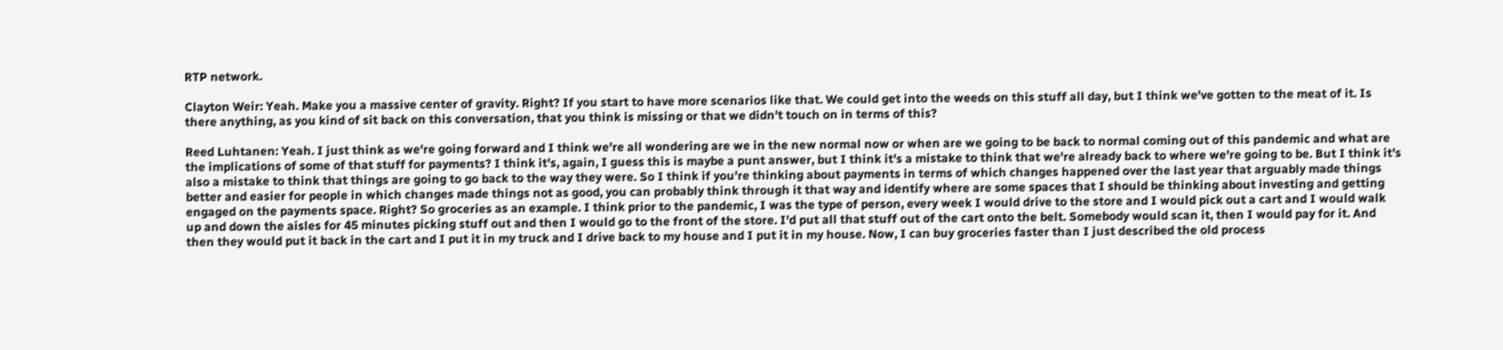RTP network.

Clayton Weir: Yeah. Make you a massive center of gravity. Right? If you start to have more scenarios like that. We could get into the weeds on this stuff all day, but I think we've gotten to the meat of it. Is there anything, as you kind of sit back on this conversation, that you think is missing or that we didn't touch on in terms of this?

Reed Luhtanen: Yeah. I just think as we're going forward and I think we're all wondering are we in the new normal now or when are we going to be back to normal coming out of this pandemic and what are the implications of some of that stuff for payments? I think it's, again, I guess this is maybe a punt answer, but I think it's a mistake to think that we're already back to where we're going to be. But I think it's also a mistake to think that things are going to go back to the way they were. So I think if you're thinking about payments in terms of which changes happened over the last year that arguably made things better and easier for people in which changes made things not as good, you can probably think through it that way and identify where are some spaces that I should be thinking about investing and getting engaged on the payments space. Right? So groceries as an example. I think prior to the pandemic, I was the type of person, every week I would drive to the store and I would pick out a cart and I would walk up and down the aisles for 45 minutes picking stuff out and then I would go to the front of the store. I'd put all that stuff out of the cart onto the belt. Somebody would scan it, then I would pay for it. And then they would put it back in the cart and I put it in my truck and I drive back to my house and I put it in my house. Now, I can buy groceries faster than I just described the old process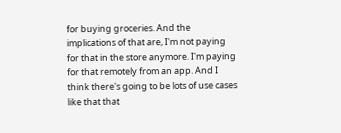for buying groceries. And the implications of that are, I'm not paying for that in the store anymore. I'm paying for that remotely from an app. And I think there's going to be lots of use cases like that that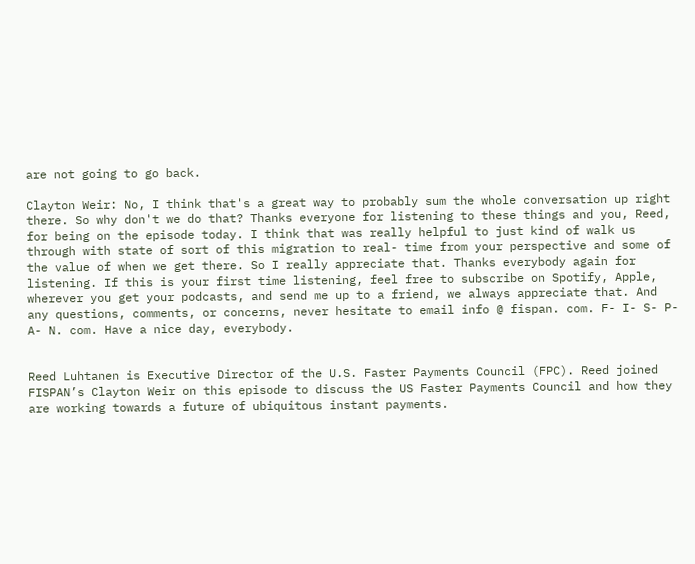are not going to go back.

Clayton Weir: No, I think that's a great way to probably sum the whole conversation up right there. So why don't we do that? Thanks everyone for listening to these things and you, Reed, for being on the episode today. I think that was really helpful to just kind of walk us through with state of sort of this migration to real- time from your perspective and some of the value of when we get there. So I really appreciate that. Thanks everybody again for listening. If this is your first time listening, feel free to subscribe on Spotify, Apple, wherever you get your podcasts, and send me up to a friend, we always appreciate that. And any questions, comments, or concerns, never hesitate to email info @ fispan. com. F- I- S- P- A- N. com. Have a nice day, everybody.


Reed Luhtanen is Executive Director of the U.S. Faster Payments Council (FPC). Reed joined FISPAN’s Clayton Weir on this episode to discuss the US Faster Payments Council and how they are working towards a future of ubiquitous instant payments.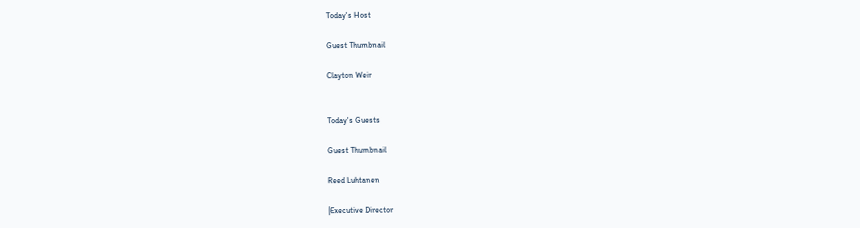Today's Host

Guest Thumbnail

Clayton Weir


Today's Guests

Guest Thumbnail

Reed Luhtanen

|Executive Director